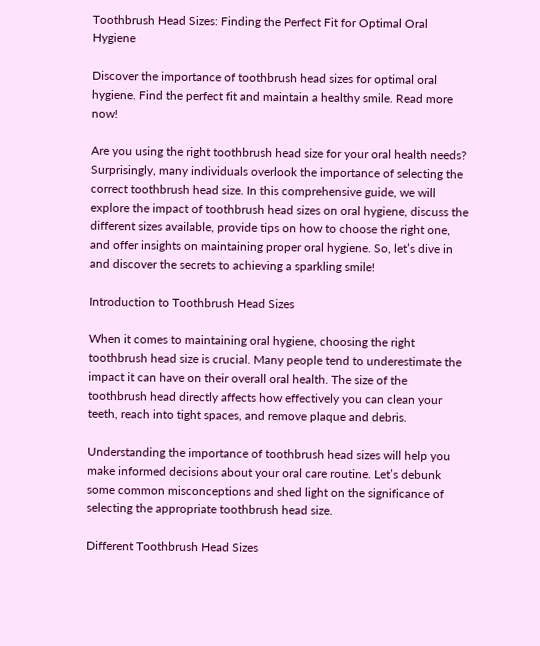Toothbrush Head Sizes: Finding the Perfect Fit for Optimal Oral Hygiene

Discover the importance of toothbrush head sizes for optimal oral hygiene. Find the perfect fit and maintain a healthy smile. Read more now!

Are you using the right toothbrush head size for your oral health needs? Surprisingly, many individuals overlook the importance of selecting the correct toothbrush head size. In this comprehensive guide, we will explore the impact of toothbrush head sizes on oral hygiene, discuss the different sizes available, provide tips on how to choose the right one, and offer insights on maintaining proper oral hygiene. So, let’s dive in and discover the secrets to achieving a sparkling smile!

Introduction to Toothbrush Head Sizes

When it comes to maintaining oral hygiene, choosing the right toothbrush head size is crucial. Many people tend to underestimate the impact it can have on their overall oral health. The size of the toothbrush head directly affects how effectively you can clean your teeth, reach into tight spaces, and remove plaque and debris.

Understanding the importance of toothbrush head sizes will help you make informed decisions about your oral care routine. Let’s debunk some common misconceptions and shed light on the significance of selecting the appropriate toothbrush head size.

Different Toothbrush Head Sizes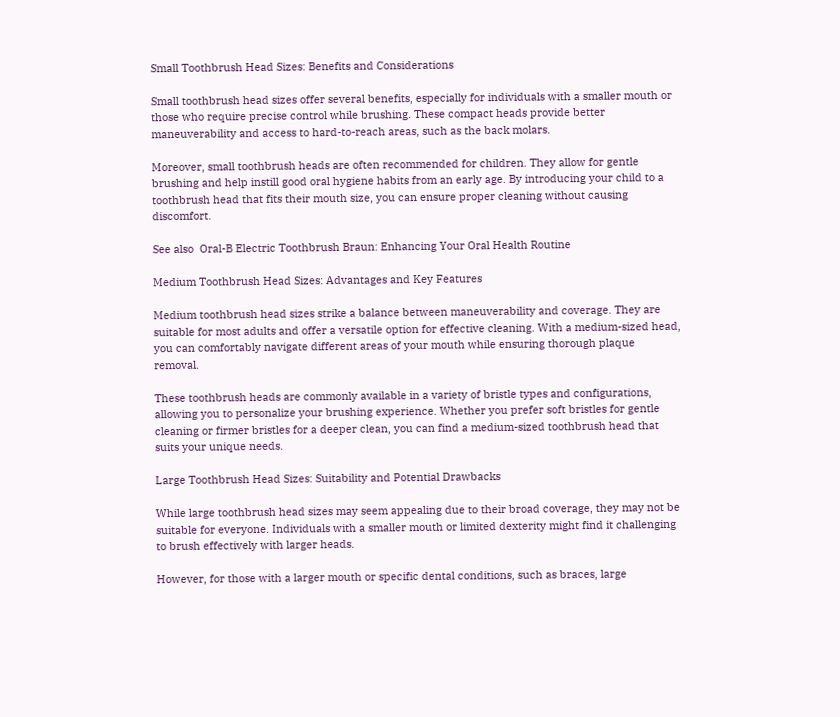Small Toothbrush Head Sizes: Benefits and Considerations

Small toothbrush head sizes offer several benefits, especially for individuals with a smaller mouth or those who require precise control while brushing. These compact heads provide better maneuverability and access to hard-to-reach areas, such as the back molars.

Moreover, small toothbrush heads are often recommended for children. They allow for gentle brushing and help instill good oral hygiene habits from an early age. By introducing your child to a toothbrush head that fits their mouth size, you can ensure proper cleaning without causing discomfort.

See also  Oral-B Electric Toothbrush Braun: Enhancing Your Oral Health Routine

Medium Toothbrush Head Sizes: Advantages and Key Features

Medium toothbrush head sizes strike a balance between maneuverability and coverage. They are suitable for most adults and offer a versatile option for effective cleaning. With a medium-sized head, you can comfortably navigate different areas of your mouth while ensuring thorough plaque removal.

These toothbrush heads are commonly available in a variety of bristle types and configurations, allowing you to personalize your brushing experience. Whether you prefer soft bristles for gentle cleaning or firmer bristles for a deeper clean, you can find a medium-sized toothbrush head that suits your unique needs.

Large Toothbrush Head Sizes: Suitability and Potential Drawbacks

While large toothbrush head sizes may seem appealing due to their broad coverage, they may not be suitable for everyone. Individuals with a smaller mouth or limited dexterity might find it challenging to brush effectively with larger heads.

However, for those with a larger mouth or specific dental conditions, such as braces, large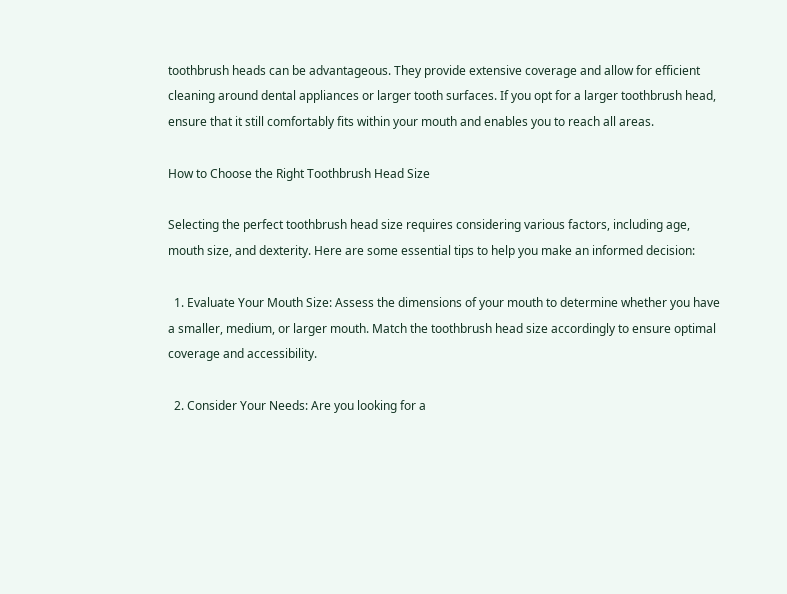toothbrush heads can be advantageous. They provide extensive coverage and allow for efficient cleaning around dental appliances or larger tooth surfaces. If you opt for a larger toothbrush head, ensure that it still comfortably fits within your mouth and enables you to reach all areas.

How to Choose the Right Toothbrush Head Size

Selecting the perfect toothbrush head size requires considering various factors, including age, mouth size, and dexterity. Here are some essential tips to help you make an informed decision:

  1. Evaluate Your Mouth Size: Assess the dimensions of your mouth to determine whether you have a smaller, medium, or larger mouth. Match the toothbrush head size accordingly to ensure optimal coverage and accessibility.

  2. Consider Your Needs: Are you looking for a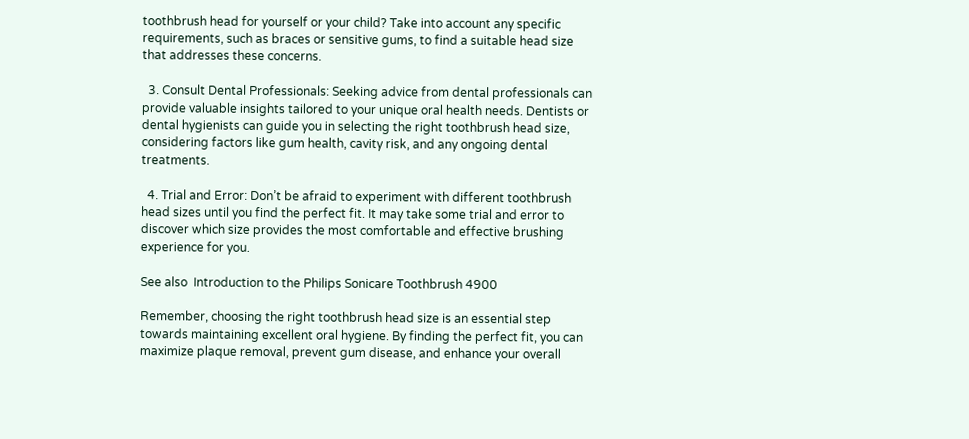toothbrush head for yourself or your child? Take into account any specific requirements, such as braces or sensitive gums, to find a suitable head size that addresses these concerns.

  3. Consult Dental Professionals: Seeking advice from dental professionals can provide valuable insights tailored to your unique oral health needs. Dentists or dental hygienists can guide you in selecting the right toothbrush head size, considering factors like gum health, cavity risk, and any ongoing dental treatments.

  4. Trial and Error: Don’t be afraid to experiment with different toothbrush head sizes until you find the perfect fit. It may take some trial and error to discover which size provides the most comfortable and effective brushing experience for you.

See also  Introduction to the Philips Sonicare Toothbrush 4900

Remember, choosing the right toothbrush head size is an essential step towards maintaining excellent oral hygiene. By finding the perfect fit, you can maximize plaque removal, prevent gum disease, and enhance your overall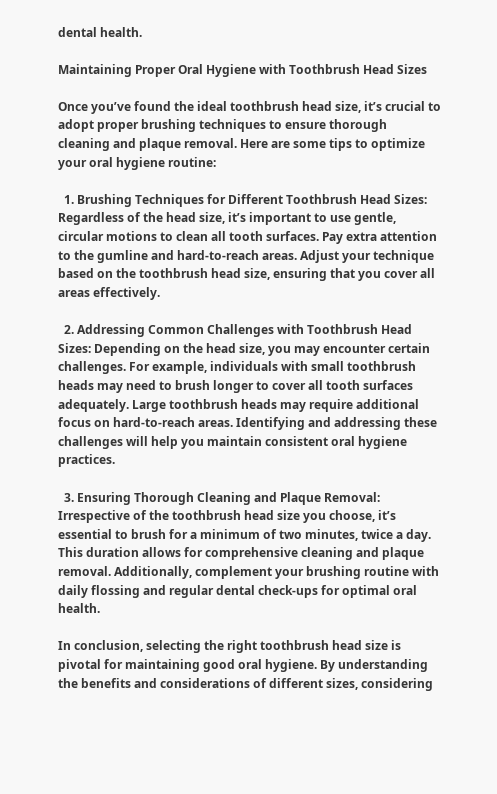dental health.

Maintaining Proper Oral Hygiene with Toothbrush Head Sizes

Once you’ve found the ideal toothbrush head size, it’s crucial to adopt proper brushing techniques to ensure thorough cleaning and plaque removal. Here are some tips to optimize your oral hygiene routine:

  1. Brushing Techniques for Different Toothbrush Head Sizes: Regardless of the head size, it’s important to use gentle, circular motions to clean all tooth surfaces. Pay extra attention to the gumline and hard-to-reach areas. Adjust your technique based on the toothbrush head size, ensuring that you cover all areas effectively.

  2. Addressing Common Challenges with Toothbrush Head Sizes: Depending on the head size, you may encounter certain challenges. For example, individuals with small toothbrush heads may need to brush longer to cover all tooth surfaces adequately. Large toothbrush heads may require additional focus on hard-to-reach areas. Identifying and addressing these challenges will help you maintain consistent oral hygiene practices.

  3. Ensuring Thorough Cleaning and Plaque Removal: Irrespective of the toothbrush head size you choose, it’s essential to brush for a minimum of two minutes, twice a day. This duration allows for comprehensive cleaning and plaque removal. Additionally, complement your brushing routine with daily flossing and regular dental check-ups for optimal oral health.

In conclusion, selecting the right toothbrush head size is pivotal for maintaining good oral hygiene. By understanding the benefits and considerations of different sizes, considering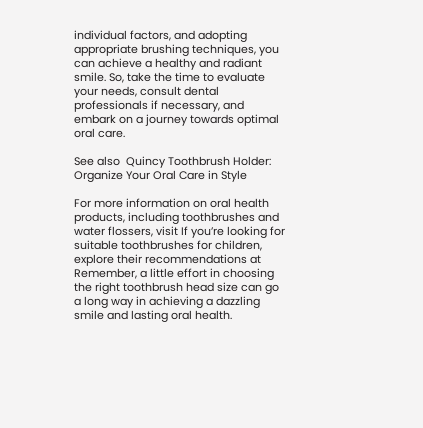individual factors, and adopting appropriate brushing techniques, you can achieve a healthy and radiant smile. So, take the time to evaluate your needs, consult dental professionals if necessary, and embark on a journey towards optimal oral care.

See also  Quincy Toothbrush Holder: Organize Your Oral Care in Style

For more information on oral health products, including toothbrushes and water flossers, visit If you’re looking for suitable toothbrushes for children, explore their recommendations at Remember, a little effort in choosing the right toothbrush head size can go a long way in achieving a dazzling smile and lasting oral health.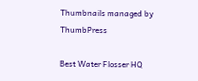Thumbnails managed by ThumbPress

Best Water Flosser HQ